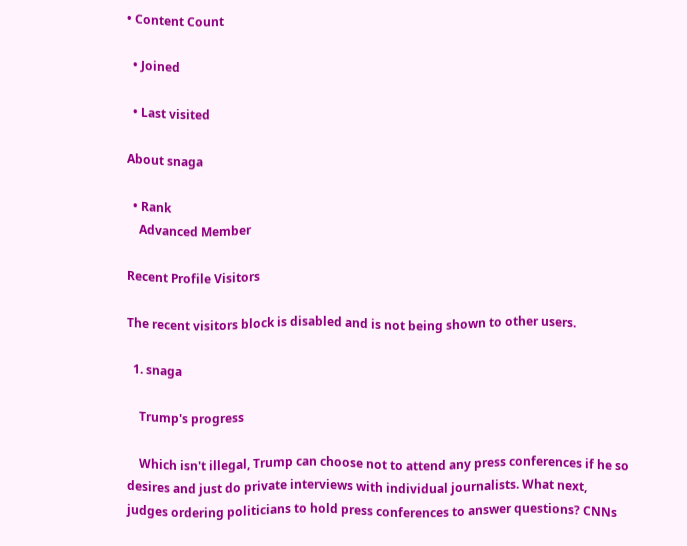• Content Count

  • Joined

  • Last visited

About snaga

  • Rank
    Advanced Member

Recent Profile Visitors

The recent visitors block is disabled and is not being shown to other users.

  1. snaga

    Trump's progress

    Which isn't illegal, Trump can choose not to attend any press conferences if he so desires and just do private interviews with individual journalists. What next, judges ordering politicians to hold press conferences to answer questions? CNNs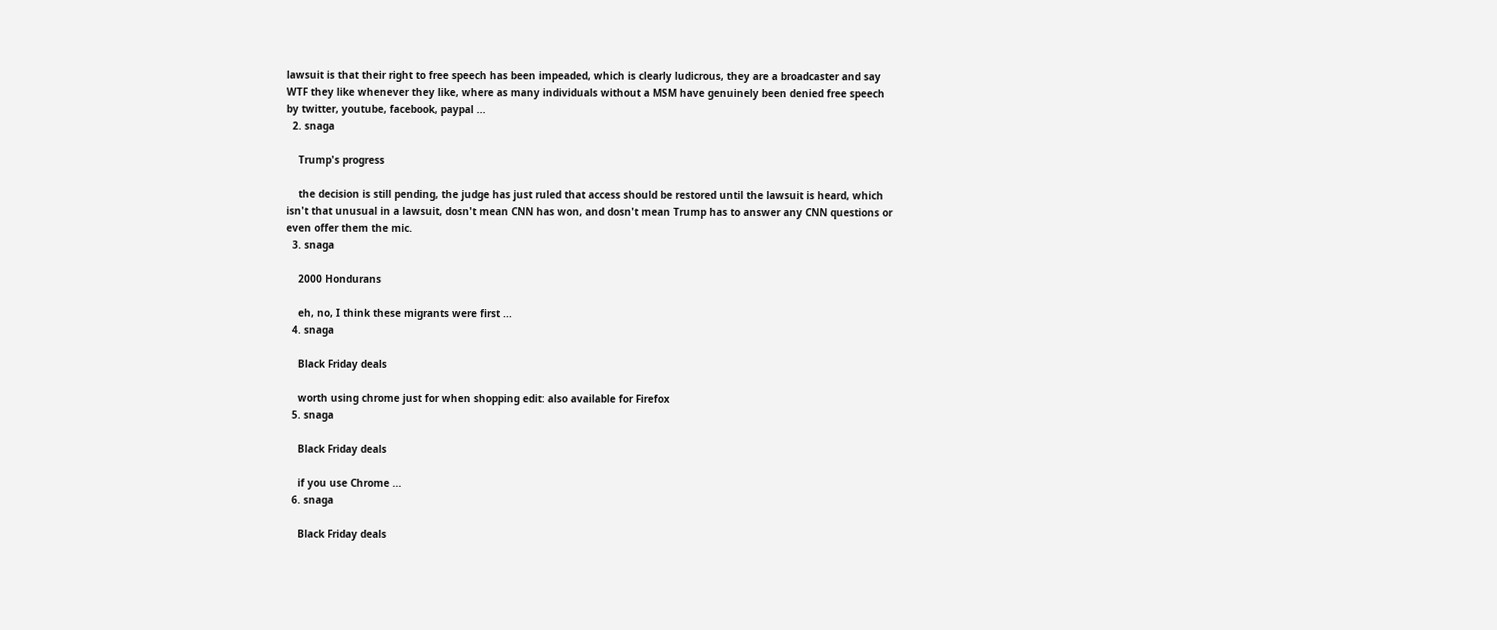lawsuit is that their right to free speech has been impeaded, which is clearly ludicrous, they are a broadcaster and say WTF they like whenever they like, where as many individuals without a MSM have genuinely been denied free speech by twitter, youtube, facebook, paypal ...
  2. snaga

    Trump's progress

    the decision is still pending, the judge has just ruled that access should be restored until the lawsuit is heard, which isn't that unusual in a lawsuit, dosn't mean CNN has won, and dosn't mean Trump has to answer any CNN questions or even offer them the mic.
  3. snaga

    2000 Hondurans

    eh, no, I think these migrants were first ...
  4. snaga

    Black Friday deals

    worth using chrome just for when shopping edit: also available for Firefox
  5. snaga

    Black Friday deals

    if you use Chrome ...
  6. snaga

    Black Friday deals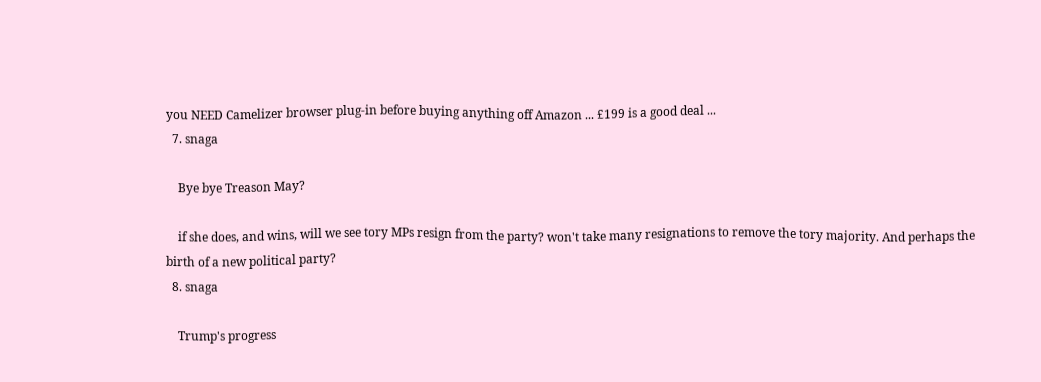you NEED Camelizer browser plug-in before buying anything off Amazon ... £199 is a good deal ...
  7. snaga

    Bye bye Treason May?

    if she does, and wins, will we see tory MPs resign from the party? won't take many resignations to remove the tory majority. And perhaps the birth of a new political party?
  8. snaga

    Trump's progress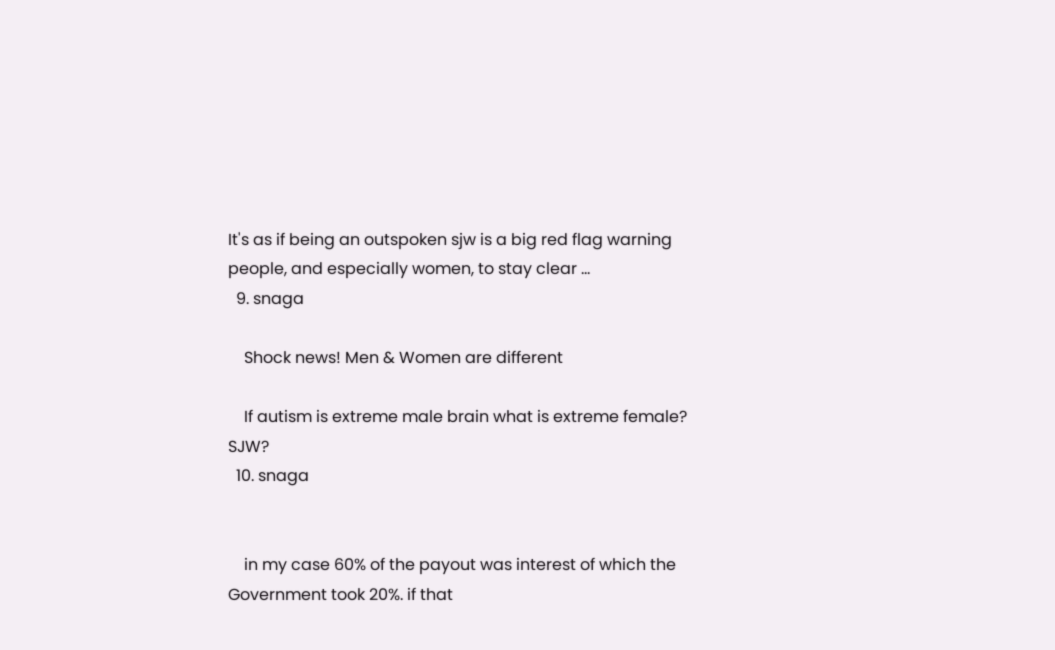It's as if being an outspoken sjw is a big red flag warning people, and especially women, to stay clear ...
  9. snaga

    Shock news! Men & Women are different

    If autism is extreme male brain what is extreme female? SJW?
  10. snaga


    in my case 60% of the payout was interest of which the Government took 20%. if that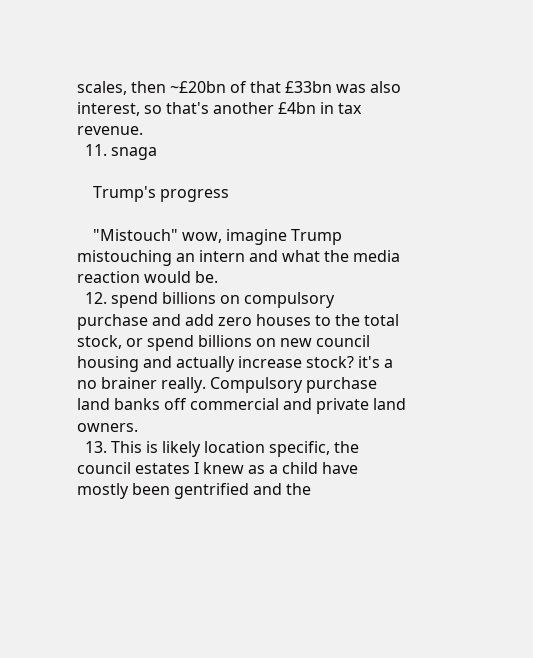scales, then ~£20bn of that £33bn was also interest, so that's another £4bn in tax revenue.
  11. snaga

    Trump's progress

    "Mistouch" wow, imagine Trump mistouching an intern and what the media reaction would be.
  12. spend billions on compulsory purchase and add zero houses to the total stock, or spend billions on new council housing and actually increase stock? it's a no brainer really. Compulsory purchase land banks off commercial and private land owners.
  13. This is likely location specific, the council estates I knew as a child have mostly been gentrified and the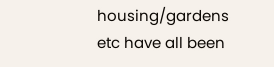housing/gardens etc have all been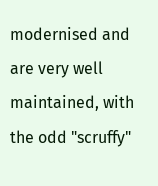modernised and are very well maintained, with the odd "scruffy"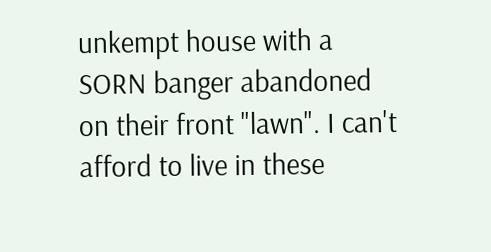unkempt house with a SORN banger abandoned on their front "lawn". I can't afford to live in these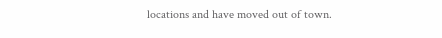locations and have moved out of town.